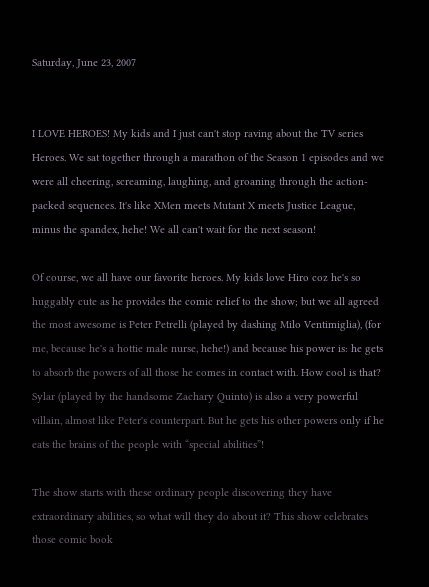Saturday, June 23, 2007


I LOVE HEROES! My kids and I just can't stop raving about the TV series Heroes. We sat together through a marathon of the Season 1 episodes and we were all cheering, screaming, laughing, and groaning through the action-packed sequences. It's like XMen meets Mutant X meets Justice League, minus the spandex, hehe! We all can't wait for the next season!

Of course, we all have our favorite heroes. My kids love Hiro coz he's so huggably cute as he provides the comic relief to the show; but we all agreed the most awesome is Peter Petrelli (played by dashing Milo Ventimiglia), (for me, because he's a hottie male nurse, hehe!) and because his power is: he gets to absorb the powers of all those he comes in contact with. How cool is that? Sylar (played by the handsome Zachary Quinto) is also a very powerful villain, almost like Peter's counterpart. But he gets his other powers only if he eats the brains of the people with “special abilities”!

The show starts with these ordinary people discovering they have extraordinary abilities, so what will they do about it? This show celebrates those comic book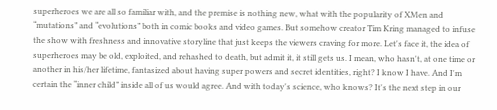superheroes we are all so familiar with, and the premise is nothing new, what with the popularity of XMen and “mutations” and “evolutions” both in comic books and video games. But somehow creator Tim Kring managed to infuse the show with freshness and innovative storyline that just keeps the viewers craving for more. Let's face it, the idea of superheroes may be old, exploited, and rehashed to death, but admit it, it still gets us. I mean, who hasn't, at one time or another in his/her lifetime, fantasized about having super powers and secret identities, right? I know I have. And I'm certain the “inner child” inside all of us would agree. And with today's science, who knows? It's the next step in our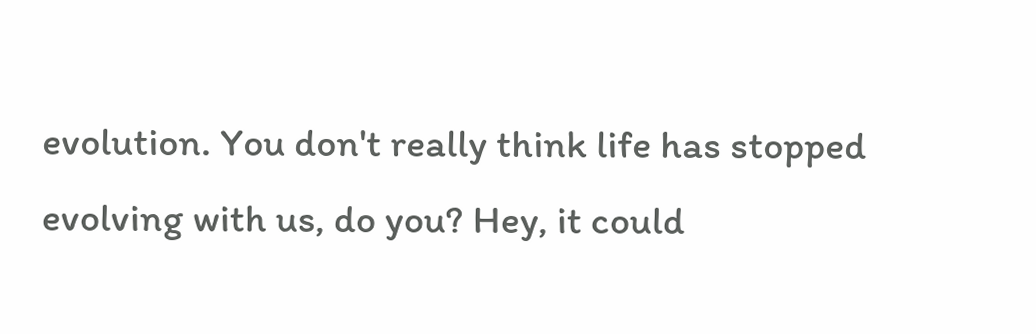evolution. You don't really think life has stopped evolving with us, do you? Hey, it could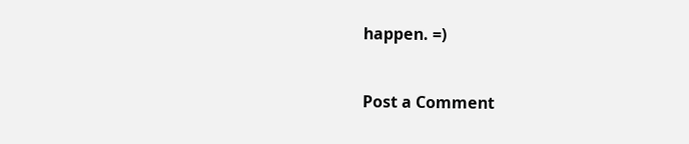happen. =)


Post a Comment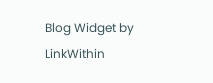Blog Widget by LinkWithin